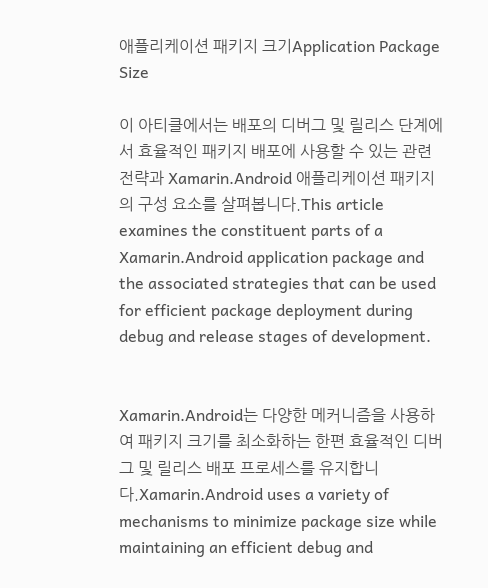애플리케이션 패키지 크기Application Package Size

이 아티클에서는 배포의 디버그 및 릴리스 단계에서 효율적인 패키지 배포에 사용할 수 있는 관련 전략과 Xamarin.Android 애플리케이션 패키지의 구성 요소를 살펴봅니다.This article examines the constituent parts of a Xamarin.Android application package and the associated strategies that can be used for efficient package deployment during debug and release stages of development.


Xamarin.Android는 다양한 메커니즘을 사용하여 패키지 크기를 최소화하는 한편 효율적인 디버그 및 릴리스 배포 프로세스를 유지합니다.Xamarin.Android uses a variety of mechanisms to minimize package size while maintaining an efficient debug and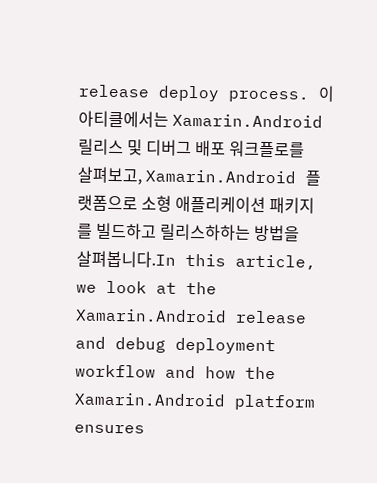release deploy process. 이 아티클에서는 Xamarin.Android 릴리스 및 디버그 배포 워크플로를 살펴보고, Xamarin.Android 플랫폼으로 소형 애플리케이션 패키지를 빌드하고 릴리스하하는 방법을 살펴봅니다.In this article, we look at the Xamarin.Android release and debug deployment workflow and how the Xamarin.Android platform ensures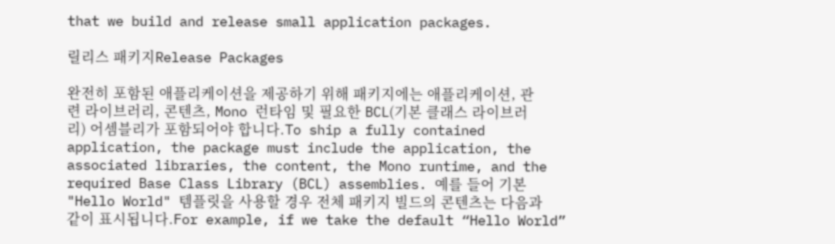that we build and release small application packages.

릴리스 패키지Release Packages

완전히 포함된 애플리케이션을 제공하기 위해 패키지에는 애플리케이션, 관련 라이브러리, 콘텐츠, Mono 런타임 및 필요한 BCL(기본 클래스 라이브러리) 어셈블리가 포함되어야 합니다.To ship a fully contained application, the package must include the application, the associated libraries, the content, the Mono runtime, and the required Base Class Library (BCL) assemblies. 예를 들어 기본 "Hello World" 템플릿을 사용할 경우 전체 패키지 빌드의 콘텐츠는 다음과 같이 표시됩니다.For example, if we take the default “Hello World”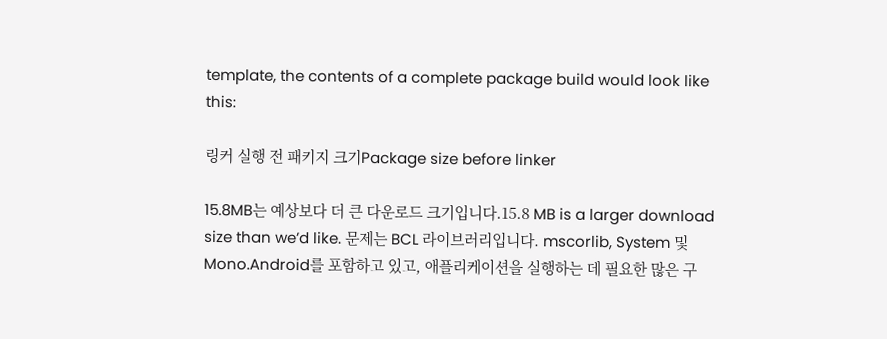template, the contents of a complete package build would look like this:

링커 실행 전 패키지 크기Package size before linker

15.8MB는 예상보다 더 큰 다운로드 크기입니다.15.8 MB is a larger download size than we’d like. 문제는 BCL 라이브러리입니다. mscorlib, System 및 Mono.Android를 포함하고 있고, 애플리케이션을 실행하는 데 필요한 많은 구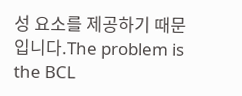성 요소를 제공하기 때문입니다.The problem is the BCL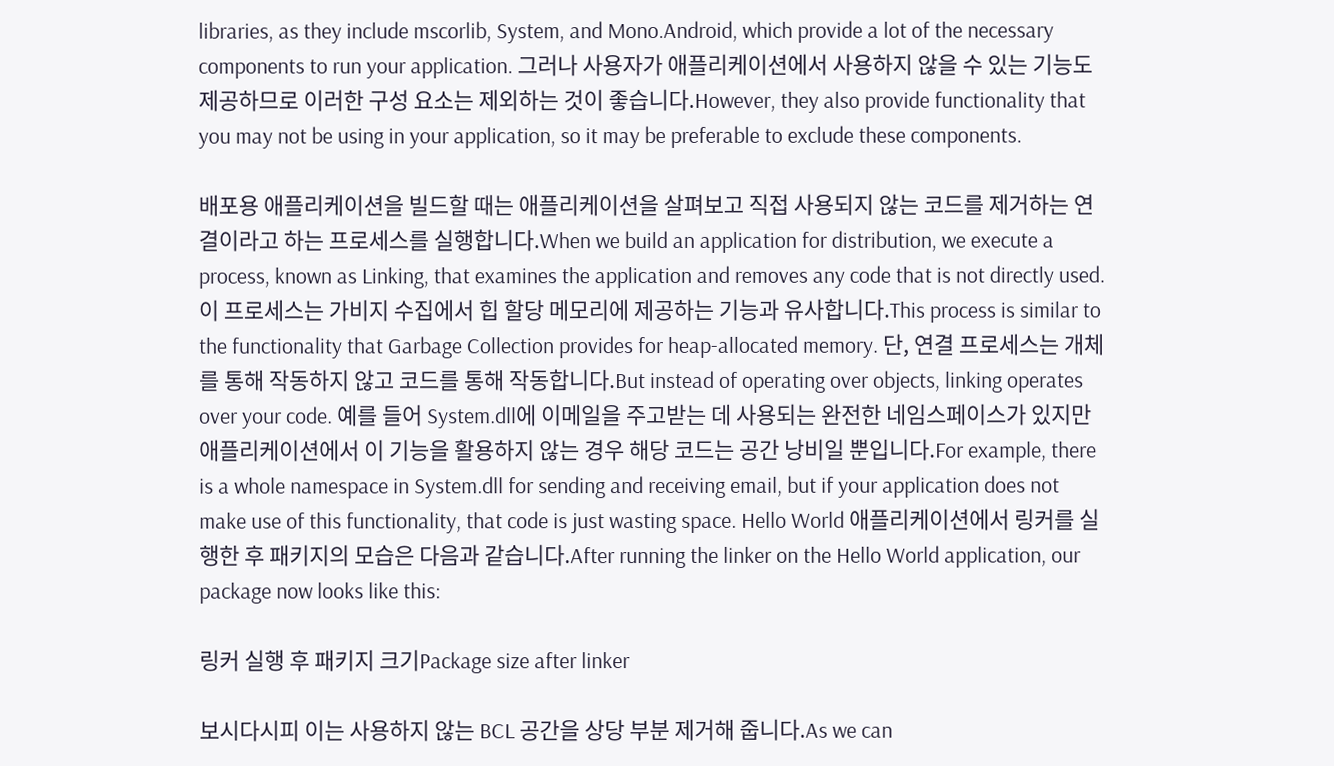libraries, as they include mscorlib, System, and Mono.Android, which provide a lot of the necessary components to run your application. 그러나 사용자가 애플리케이션에서 사용하지 않을 수 있는 기능도 제공하므로 이러한 구성 요소는 제외하는 것이 좋습니다.However, they also provide functionality that you may not be using in your application, so it may be preferable to exclude these components.

배포용 애플리케이션을 빌드할 때는 애플리케이션을 살펴보고 직접 사용되지 않는 코드를 제거하는 연결이라고 하는 프로세스를 실행합니다.When we build an application for distribution, we execute a process, known as Linking, that examines the application and removes any code that is not directly used. 이 프로세스는 가비지 수집에서 힙 할당 메모리에 제공하는 기능과 유사합니다.This process is similar to the functionality that Garbage Collection provides for heap-allocated memory. 단, 연결 프로세스는 개체를 통해 작동하지 않고 코드를 통해 작동합니다.But instead of operating over objects, linking operates over your code. 예를 들어 System.dll에 이메일을 주고받는 데 사용되는 완전한 네임스페이스가 있지만 애플리케이션에서 이 기능을 활용하지 않는 경우 해당 코드는 공간 낭비일 뿐입니다.For example, there is a whole namespace in System.dll for sending and receiving email, but if your application does not make use of this functionality, that code is just wasting space. Hello World 애플리케이션에서 링커를 실행한 후 패키지의 모습은 다음과 같습니다.After running the linker on the Hello World application, our package now looks like this:

링커 실행 후 패키지 크기Package size after linker

보시다시피 이는 사용하지 않는 BCL 공간을 상당 부분 제거해 줍니다.As we can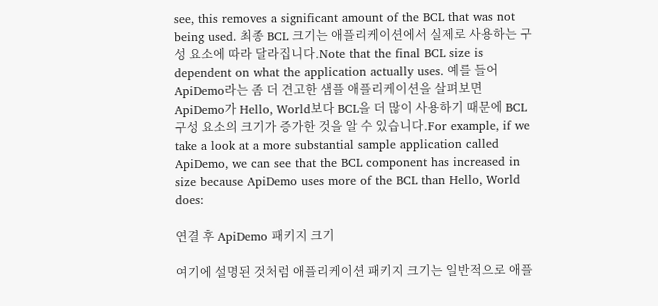see, this removes a significant amount of the BCL that was not being used. 최종 BCL 크기는 애플리케이션에서 실제로 사용하는 구성 요소에 따라 달라집니다.Note that the final BCL size is dependent on what the application actually uses. 예를 들어 ApiDemo라는 좀 더 견고한 샘플 애플리케이션을 살펴보면 ApiDemo가 Hello, World보다 BCL을 더 많이 사용하기 때문에 BCL 구성 요소의 크기가 증가한 것을 알 수 있습니다.For example, if we take a look at a more substantial sample application called ApiDemo, we can see that the BCL component has increased in size because ApiDemo uses more of the BCL than Hello, World does:

연결 후 ApiDemo 패키지 크기

여기에 설명된 것처럼 애플리케이션 패키지 크기는 일반적으로 애플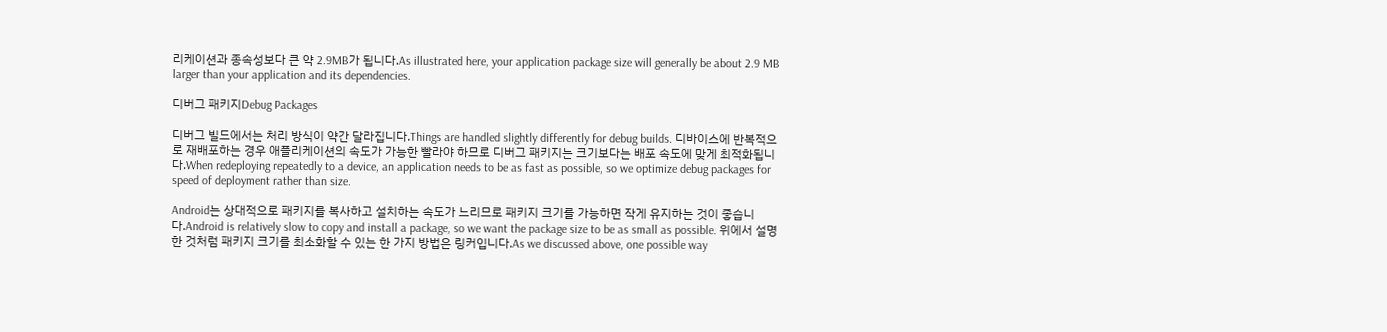리케이션과 종속성보다 큰 약 2.9MB가 됩니다.As illustrated here, your application package size will generally be about 2.9 MB larger than your application and its dependencies.

디버그 패키지Debug Packages

디버그 빌드에서는 처리 방식이 약간 달라집니다.Things are handled slightly differently for debug builds. 디바이스에 반복적으로 재배포하는 경우 애플리케이션의 속도가 가능한 빨라야 하므로 디버그 패키지는 크기보다는 배포 속도에 맞게 최적화됩니다.When redeploying repeatedly to a device, an application needs to be as fast as possible, so we optimize debug packages for speed of deployment rather than size.

Android는 상대적으로 패키지를 복사하고 설치하는 속도가 느리므로 패키지 크기를 가능하면 작게 유지하는 것이 좋습니다.Android is relatively slow to copy and install a package, so we want the package size to be as small as possible. 위에서 설명한 것처럼 패키지 크기를 최소화할 수 있는 한 가지 방법은 링커입니다.As we discussed above, one possible way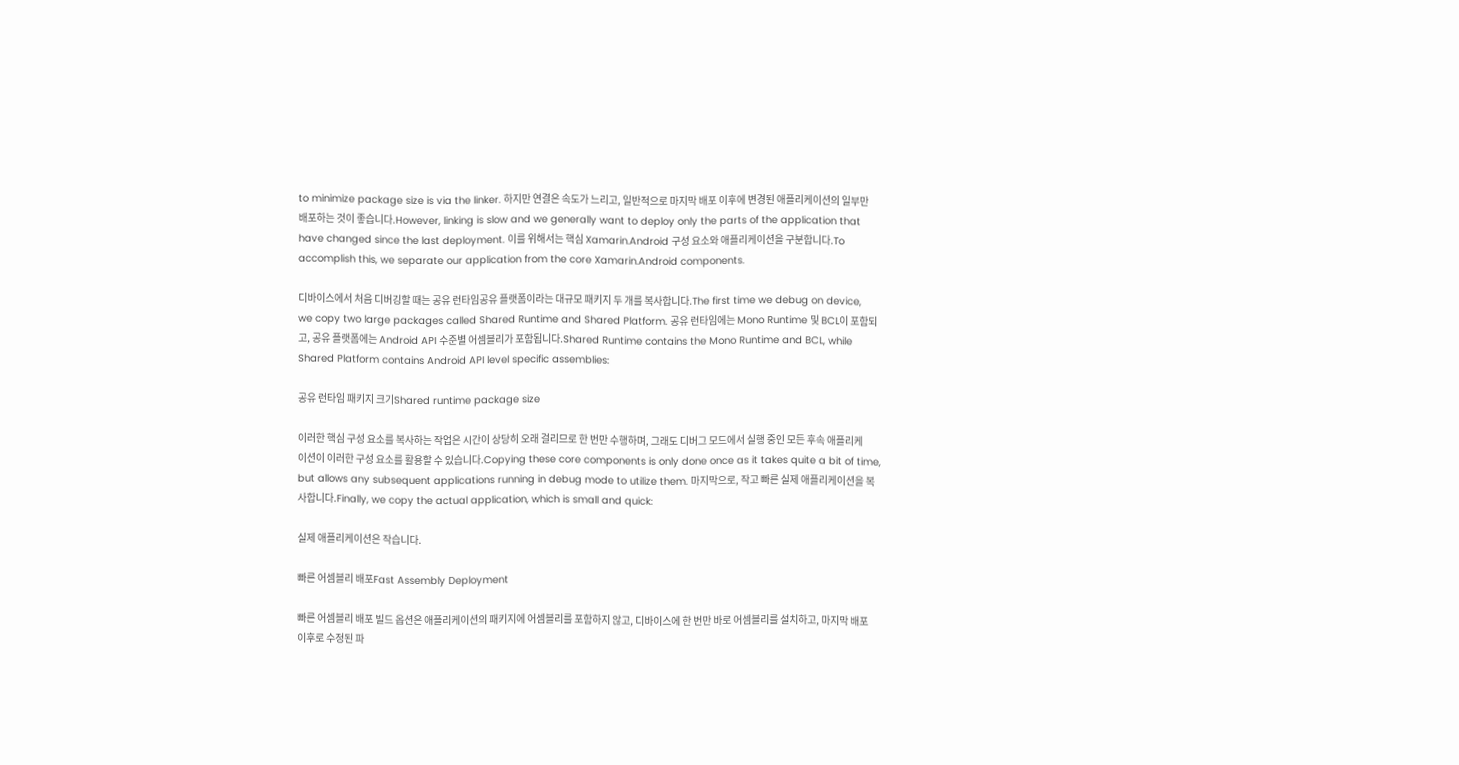to minimize package size is via the linker. 하지만 연결은 속도가 느리고, 일반적으로 마지막 배포 이후에 변경된 애플리케이션의 일부만 배포하는 것이 좋습니다.However, linking is slow and we generally want to deploy only the parts of the application that have changed since the last deployment. 이를 위해서는 핵심 Xamarin.Android 구성 요소와 애플리케이션을 구분합니다.To accomplish this, we separate our application from the core Xamarin.Android components.

디바이스에서 처음 디버깅할 때는 공유 런타임공유 플랫폼이라는 대규모 패키지 두 개를 복사합니다.The first time we debug on device, we copy two large packages called Shared Runtime and Shared Platform. 공유 런타임에는 Mono Runtime 및 BCL이 포함되고, 공유 플랫폼에는 Android API 수준별 어셈블리가 포함됩니다.Shared Runtime contains the Mono Runtime and BCL, while Shared Platform contains Android API level specific assemblies:

공유 런타임 패키지 크기Shared runtime package size

이러한 핵심 구성 요소를 복사하는 작업은 시간이 상당히 오래 걸리므로 한 번만 수행하며, 그래도 디버그 모드에서 실행 중인 모든 후속 애플리케이션이 이러한 구성 요소를 활용할 수 있습니다.Copying these core components is only done once as it takes quite a bit of time, but allows any subsequent applications running in debug mode to utilize them. 마지막으로, 작고 빠른 실제 애플리케이션을 복사합니다.Finally, we copy the actual application, which is small and quick:

실제 애플리케이션은 작습니다.

빠른 어셈블리 배포Fast Assembly Deployment

빠른 어셈블리 배포 빌드 옵션은 애플리케이션의 패키지에 어셈블리를 포함하지 않고, 디바이스에 한 번만 바로 어셈블리를 설치하고, 마지막 배포 이후로 수정된 파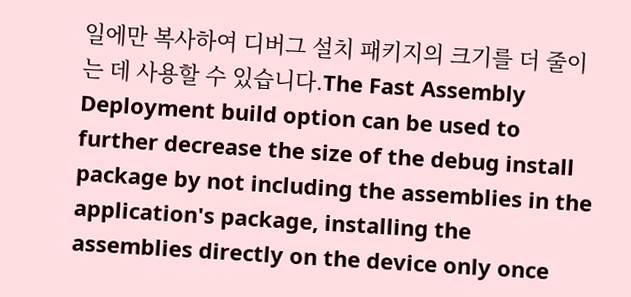일에만 복사하여 디버그 설치 패키지의 크기를 더 줄이는 데 사용할 수 있습니다.The Fast Assembly Deployment build option can be used to further decrease the size of the debug install package by not including the assemblies in the application's package, installing the assemblies directly on the device only once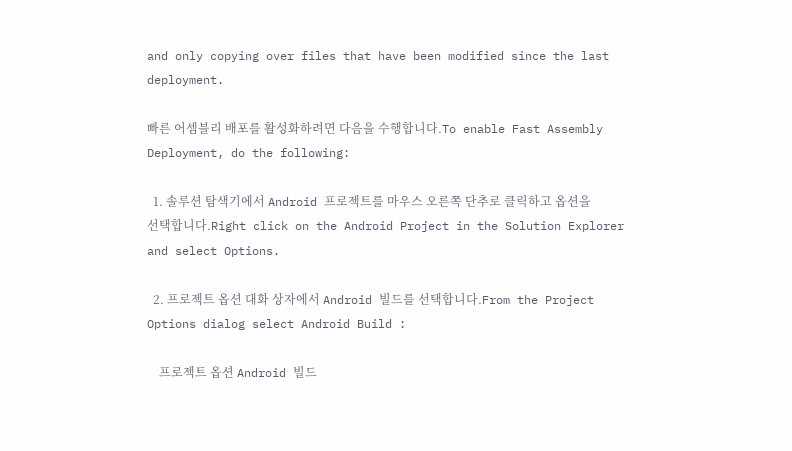and only copying over files that have been modified since the last deployment.

빠른 어셈블리 배포를 활성화하려면 다음을 수행합니다.To enable Fast Assembly Deployment, do the following:

  1. 솔루션 탐색기에서 Android 프로젝트를 마우스 오른쪽 단추로 클릭하고 옵션을 선택합니다.Right click on the Android Project in the Solution Explorer and select Options.

  2. 프로젝트 옵션 대화 상자에서 Android 빌드를 선택합니다.From the Project Options dialog select Android Build :

    프로젝트 옵션 Android 빌드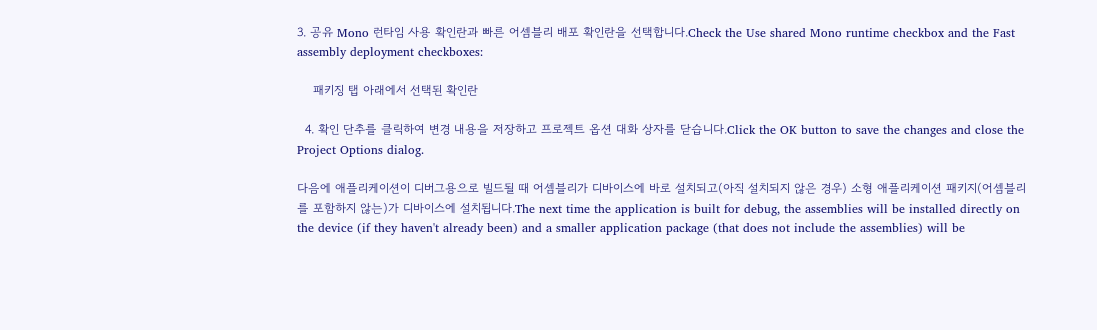3. 공유 Mono 런타임 사용 확인란과 빠른 어셈블리 배포 확인란을 선택합니다.Check the Use shared Mono runtime checkbox and the Fast assembly deployment checkboxes:

    패키징 탭 아래에서 선택된 확인란

  4. 확인 단추를 클릭하여 변경 내용을 저장하고 프로젝트 옵션 대화 상자를 닫습니다.Click the OK button to save the changes and close the Project Options dialog.

다음에 애플리케이션이 디버그용으로 빌드될 때 어셈블리가 디바이스에 바로 설치되고(아직 설치되지 않은 경우) 소형 애플리케이션 패키지(어셈블리를 포함하지 않는)가 디바이스에 설치됩니다.The next time the application is built for debug, the assemblies will be installed directly on the device (if they haven't already been) and a smaller application package (that does not include the assemblies) will be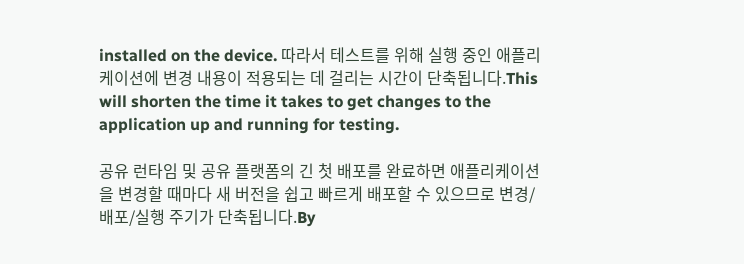installed on the device. 따라서 테스트를 위해 실행 중인 애플리케이션에 변경 내용이 적용되는 데 걸리는 시간이 단축됩니다.This will shorten the time it takes to get changes to the application up and running for testing.

공유 런타임 및 공유 플랫폼의 긴 첫 배포를 완료하면 애플리케이션을 변경할 때마다 새 버전을 쉽고 빠르게 배포할 수 있으므로 변경/배포/실행 주기가 단축됩니다.By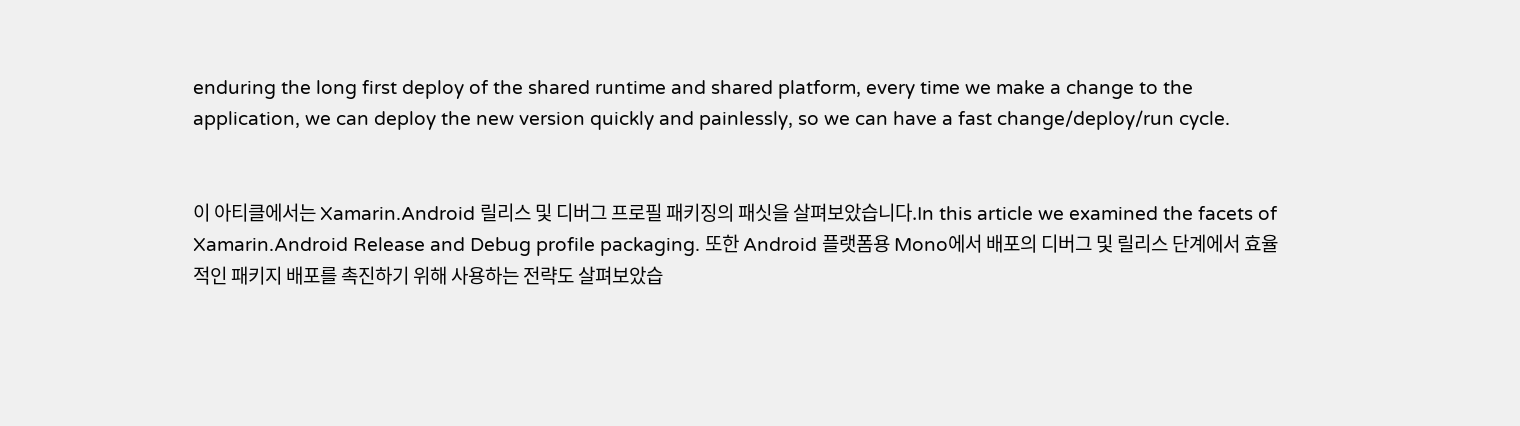enduring the long first deploy of the shared runtime and shared platform, every time we make a change to the application, we can deploy the new version quickly and painlessly, so we can have a fast change/deploy/run cycle.


이 아티클에서는 Xamarin.Android 릴리스 및 디버그 프로필 패키징의 패싯을 살펴보았습니다.In this article we examined the facets of Xamarin.Android Release and Debug profile packaging. 또한 Android 플랫폼용 Mono에서 배포의 디버그 및 릴리스 단계에서 효율적인 패키지 배포를 촉진하기 위해 사용하는 전략도 살펴보았습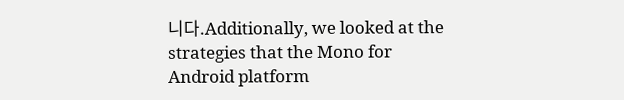니다.Additionally, we looked at the strategies that the Mono for Android platform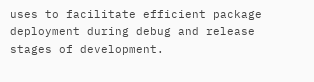uses to facilitate efficient package deployment during debug and release stages of development.